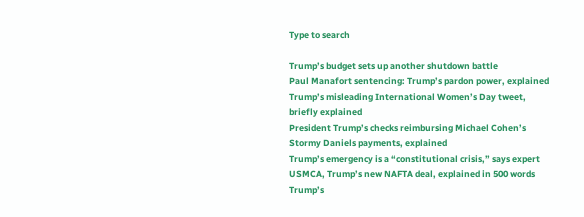Type to search

Trump’s budget sets up another shutdown battle
Paul Manafort sentencing: Trump’s pardon power, explained
Trump’s misleading International Women’s Day tweet, briefly explained
President Trump’s checks reimbursing Michael Cohen’s Stormy Daniels payments, explained
Trump’s emergency is a “constitutional crisis,” says expert
USMCA, Trump’s new NAFTA deal, explained in 500 words
Trump’s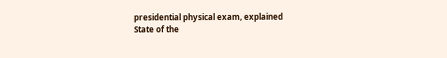presidential physical exam, explained
State of the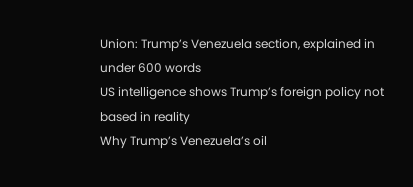Union: Trump’s Venezuela section, explained in under 600 words
US intelligence shows Trump’s foreign policy not based in reality
Why Trump’s Venezuela’s oil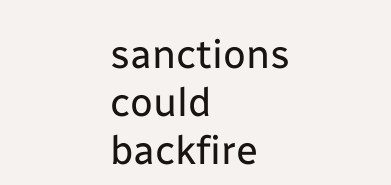sanctions could backfire